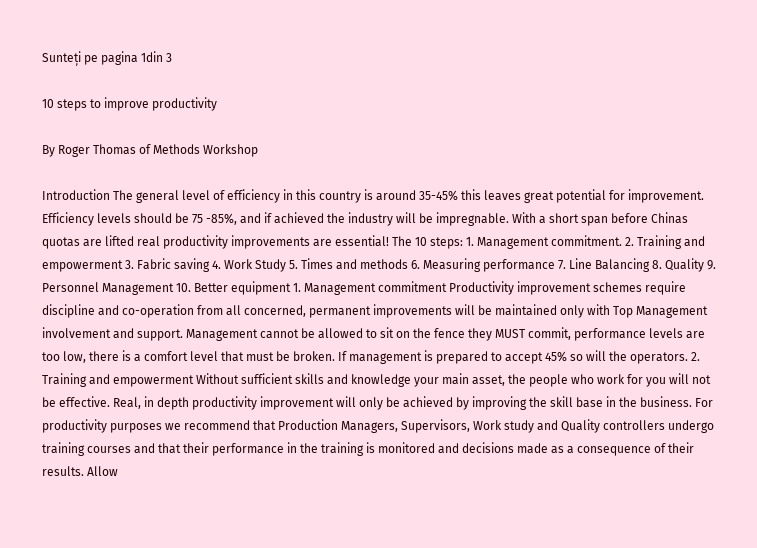Sunteți pe pagina 1din 3

10 steps to improve productivity

By Roger Thomas of Methods Workshop

Introduction The general level of efficiency in this country is around 35-45% this leaves great potential for improvement. Efficiency levels should be 75 -85%, and if achieved the industry will be impregnable. With a short span before Chinas quotas are lifted real productivity improvements are essential! The 10 steps: 1. Management commitment. 2. Training and empowerment 3. Fabric saving 4. Work Study 5. Times and methods 6. Measuring performance 7. Line Balancing 8. Quality 9. Personnel Management 10. Better equipment 1. Management commitment Productivity improvement schemes require discipline and co-operation from all concerned, permanent improvements will be maintained only with Top Management involvement and support. Management cannot be allowed to sit on the fence they MUST commit, performance levels are too low, there is a comfort level that must be broken. If management is prepared to accept 45% so will the operators. 2. Training and empowerment Without sufficient skills and knowledge your main asset, the people who work for you will not be effective. Real, in depth productivity improvement will only be achieved by improving the skill base in the business. For productivity purposes we recommend that Production Managers, Supervisors, Work study and Quality controllers undergo training courses and that their performance in the training is monitored and decisions made as a consequence of their results. Allow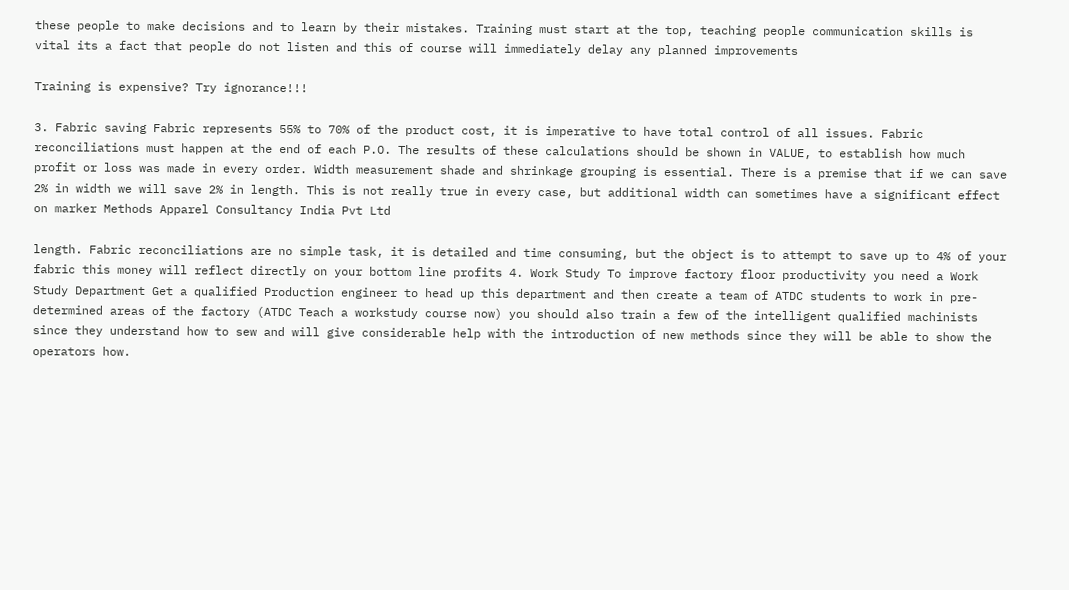these people to make decisions and to learn by their mistakes. Training must start at the top, teaching people communication skills is vital its a fact that people do not listen and this of course will immediately delay any planned improvements

Training is expensive? Try ignorance!!!

3. Fabric saving Fabric represents 55% to 70% of the product cost, it is imperative to have total control of all issues. Fabric reconciliations must happen at the end of each P.O. The results of these calculations should be shown in VALUE, to establish how much profit or loss was made in every order. Width measurement shade and shrinkage grouping is essential. There is a premise that if we can save 2% in width we will save 2% in length. This is not really true in every case, but additional width can sometimes have a significant effect on marker Methods Apparel Consultancy India Pvt Ltd

length. Fabric reconciliations are no simple task, it is detailed and time consuming, but the object is to attempt to save up to 4% of your fabric this money will reflect directly on your bottom line profits 4. Work Study To improve factory floor productivity you need a Work Study Department Get a qualified Production engineer to head up this department and then create a team of ATDC students to work in pre-determined areas of the factory (ATDC Teach a workstudy course now) you should also train a few of the intelligent qualified machinists since they understand how to sew and will give considerable help with the introduction of new methods since they will be able to show the operators how.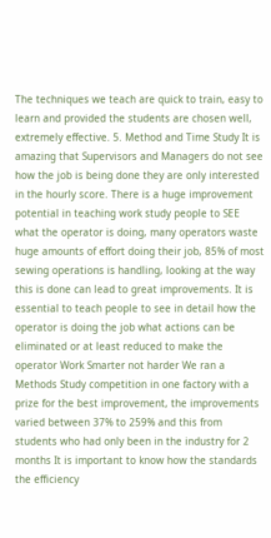The techniques we teach are quick to train, easy to learn and provided the students are chosen well, extremely effective. 5. Method and Time Study It is amazing that Supervisors and Managers do not see how the job is being done they are only interested in the hourly score. There is a huge improvement potential in teaching work study people to SEE what the operator is doing, many operators waste huge amounts of effort doing their job, 85% of most sewing operations is handling, looking at the way this is done can lead to great improvements. It is essential to teach people to see in detail how the operator is doing the job what actions can be eliminated or at least reduced to make the operator Work Smarter not harder We ran a Methods Study competition in one factory with a prize for the best improvement, the improvements varied between 37% to 259% and this from students who had only been in the industry for 2 months It is important to know how the standards the efficiency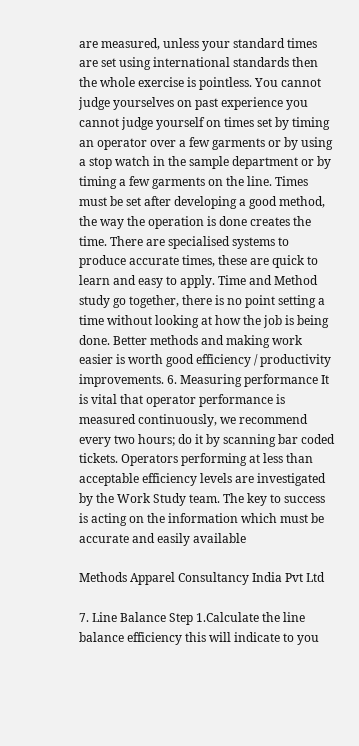are measured, unless your standard times are set using international standards then the whole exercise is pointless. You cannot judge yourselves on past experience you cannot judge yourself on times set by timing an operator over a few garments or by using a stop watch in the sample department or by timing a few garments on the line. Times must be set after developing a good method, the way the operation is done creates the time. There are specialised systems to produce accurate times, these are quick to learn and easy to apply. Time and Method study go together, there is no point setting a time without looking at how the job is being done. Better methods and making work easier is worth good efficiency / productivity improvements. 6. Measuring performance It is vital that operator performance is measured continuously, we recommend every two hours; do it by scanning bar coded tickets. Operators performing at less than acceptable efficiency levels are investigated by the Work Study team. The key to success is acting on the information which must be accurate and easily available

Methods Apparel Consultancy India Pvt Ltd

7. Line Balance Step 1.Calculate the line balance efficiency this will indicate to you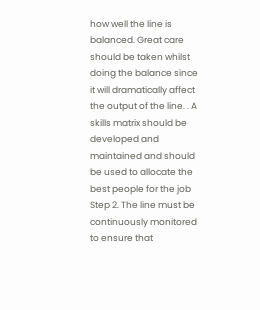how well the line is balanced. Great care should be taken whilst doing the balance since it will dramatically affect the output of the line. . A skills matrix should be developed and maintained and should be used to allocate the best people for the job Step 2. The line must be continuously monitored to ensure that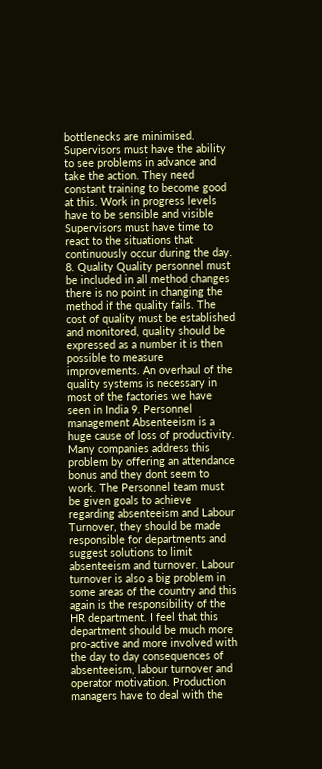bottlenecks are minimised. Supervisors must have the ability to see problems in advance and take the action. They need constant training to become good at this. Work in progress levels have to be sensible and visible Supervisors must have time to react to the situations that continuously occur during the day. 8. Quality Quality personnel must be included in all method changes there is no point in changing the method if the quality fails. The cost of quality must be established and monitored, quality should be expressed as a number it is then possible to measure improvements. An overhaul of the quality systems is necessary in most of the factories we have seen in India 9. Personnel management Absenteeism is a huge cause of loss of productivity. Many companies address this problem by offering an attendance bonus and they dont seem to work. The Personnel team must be given goals to achieve regarding absenteeism and Labour Turnover, they should be made responsible for departments and suggest solutions to limit absenteeism and turnover. Labour turnover is also a big problem in some areas of the country and this again is the responsibility of the HR department. I feel that this department should be much more pro-active and more involved with the day to day consequences of absenteeism, labour turnover and operator motivation. Production managers have to deal with the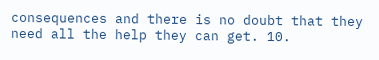consequences and there is no doubt that they need all the help they can get. 10.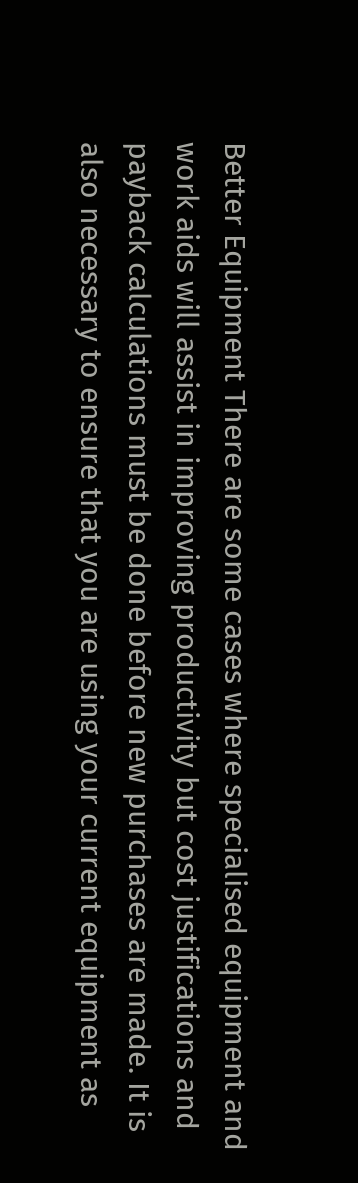Better Equipment There are some cases where specialised equipment and work aids will assist in improving productivity but cost justifications and payback calculations must be done before new purchases are made. It is also necessary to ensure that you are using your current equipment as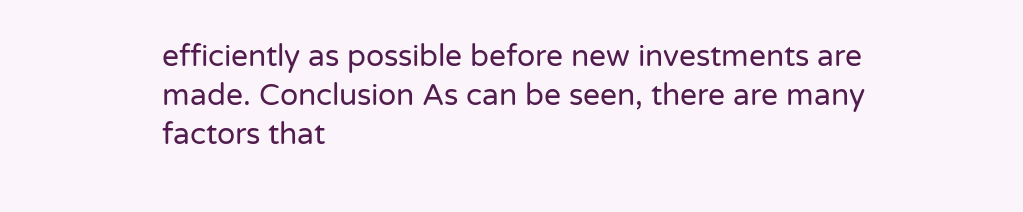efficiently as possible before new investments are made. Conclusion As can be seen, there are many factors that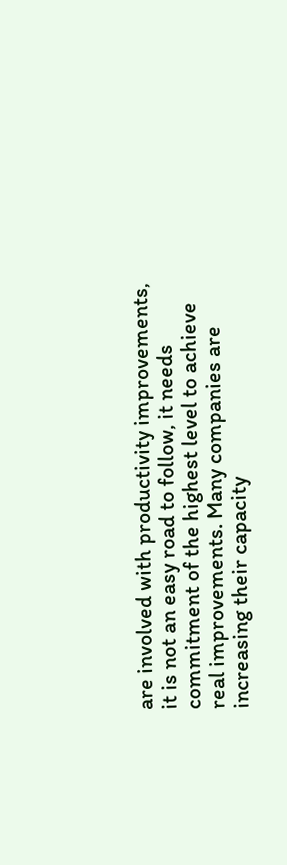are involved with productivity improvements, it is not an easy road to follow, it needs commitment of the highest level to achieve real improvements. Many companies are increasing their capacity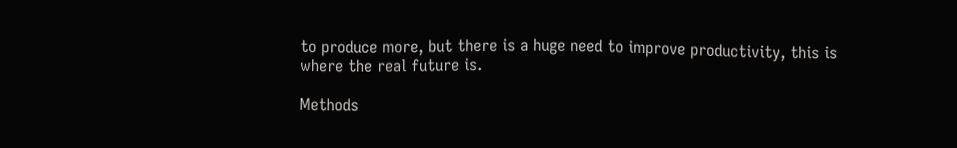to produce more, but there is a huge need to improve productivity, this is where the real future is.

Methods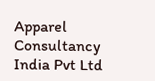Apparel Consultancy India Pvt Ltd